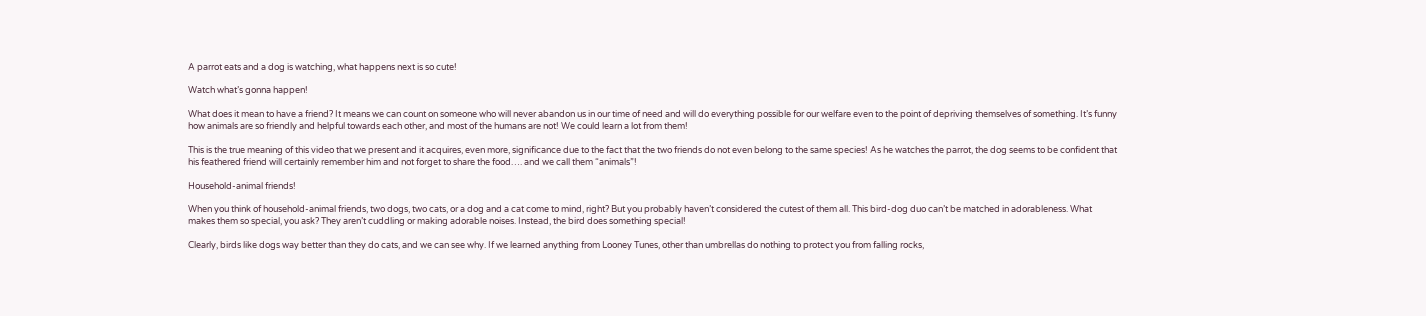A parrot eats and a dog is watching, what happens next is so cute!

Watch what’s gonna happen!

What does it mean to have a friend? It means we can count on someone who will never abandon us in our time of need and will do everything possible for our welfare even to the point of depriving themselves of something. It’s funny how animals are so friendly and helpful towards each other, and most of the humans are not! We could learn a lot from them!

This is the true meaning of this video that we present and it acquires, even more, significance due to the fact that the two friends do not even belong to the same species! As he watches the parrot, the dog seems to be confident that his feathered friend will certainly remember him and not forget to share the food…. and we call them “animals”!

Household-animal friends!

When you think of household-animal friends, two dogs, two cats, or a dog and a cat come to mind, right? But you probably haven’t considered the cutest of them all. This bird-dog duo can’t be matched in adorableness. What makes them so special, you ask? They aren’t cuddling or making adorable noises. Instead, the bird does something special!

Clearly, birds like dogs way better than they do cats, and we can see why. If we learned anything from Looney Tunes, other than umbrellas do nothing to protect you from falling rocks,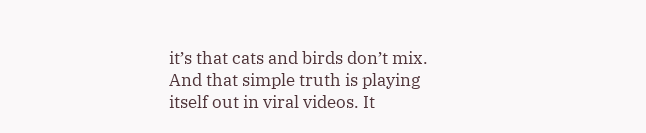it’s that cats and birds don’t mix. And that simple truth is playing itself out in viral videos. It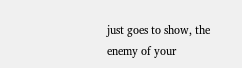just goes to show, the enemy of your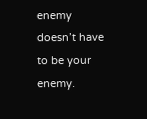enemy doesn’t have to be your enemy.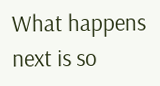What happens next is so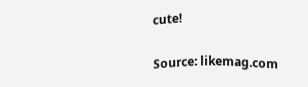cute!

Source: likemag.com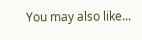You may also like...